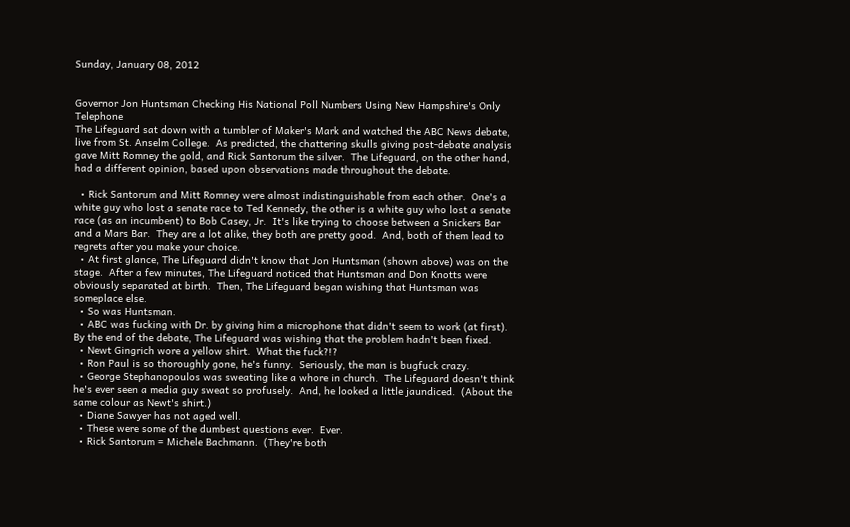Sunday, January 08, 2012


Governor Jon Huntsman Checking His National Poll Numbers Using New Hampshire's Only Telephone
The Lifeguard sat down with a tumbler of Maker's Mark and watched the ABC News debate, live from St. Anselm College.  As predicted, the chattering skulls giving post-debate analysis gave Mitt Romney the gold, and Rick Santorum the silver.  The Lifeguard, on the other hand, had a different opinion, based upon observations made throughout the debate.

  • Rick Santorum and Mitt Romney were almost indistinguishable from each other.  One's a white guy who lost a senate race to Ted Kennedy, the other is a white guy who lost a senate race (as an incumbent) to Bob Casey, Jr.  It's like trying to choose between a Snickers Bar and a Mars Bar.  They are a lot alike, they both are pretty good.  And, both of them lead to regrets after you make your choice.
  • At first glance, The Lifeguard didn't know that Jon Huntsman (shown above) was on the stage.  After a few minutes, The Lifeguard noticed that Huntsman and Don Knotts were obviously separated at birth.  Then, The Lifeguard began wishing that Huntsman was someplace else.
  • So was Huntsman.
  • ABC was fucking with Dr. by giving him a microphone that didn't seem to work (at first).  By the end of the debate, The Lifeguard was wishing that the problem hadn't been fixed.
  • Newt Gingrich wore a yellow shirt.  What the fuck?!?
  • Ron Paul is so thoroughly gone, he's funny.  Seriously, the man is bugfuck crazy.
  • George Stephanopoulos was sweating like a whore in church.  The Lifeguard doesn't think he's ever seen a media guy sweat so profusely.  And, he looked a little jaundiced.  (About the same colour as Newt's shirt.)
  • Diane Sawyer has not aged well.
  • These were some of the dumbest questions ever.  Ever.
  • Rick Santorum = Michele Bachmann.  (They're both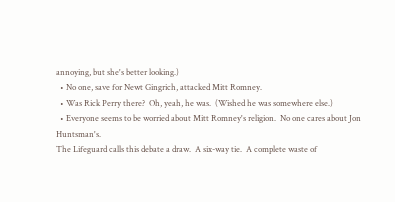annoying, but she's better looking.)
  • No one, save for Newt Gingrich, attacked Mitt Romney.
  • Was Rick Perry there?  Oh, yeah, he was.  (Wished he was somewhere else.)
  • Everyone seems to be worried about Mitt Romney's religion.  No one cares about Jon Huntsman's.
The Lifeguard calls this debate a draw.  A six-way tie.  A complete waste of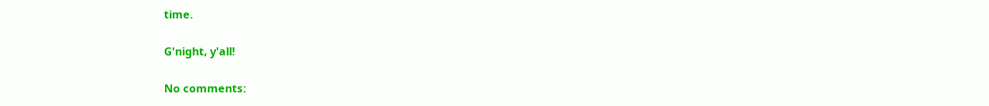time.

G'night, y'all!

No comments: